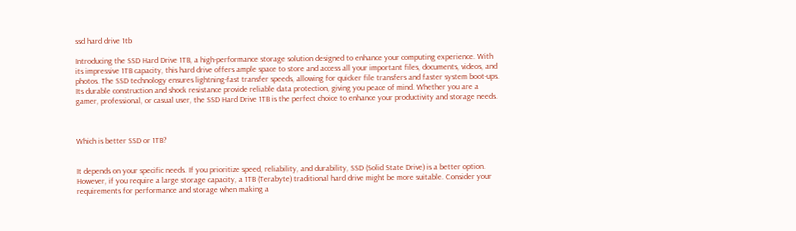ssd hard drive 1tb

Introducing the SSD Hard Drive 1TB, a high-performance storage solution designed to enhance your computing experience. With its impressive 1TB capacity, this hard drive offers ample space to store and access all your important files, documents, videos, and photos. The SSD technology ensures lightning-fast transfer speeds, allowing for quicker file transfers and faster system boot-ups. Its durable construction and shock resistance provide reliable data protection, giving you peace of mind. Whether you are a gamer, professional, or casual user, the SSD Hard Drive 1TB is the perfect choice to enhance your productivity and storage needs.



Which is better SSD or 1TB?


It depends on your specific needs. If you prioritize speed, reliability, and durability, SSD (Solid State Drive) is a better option. However, if you require a large storage capacity, a 1TB (Terabyte) traditional hard drive might be more suitable. Consider your requirements for performance and storage when making a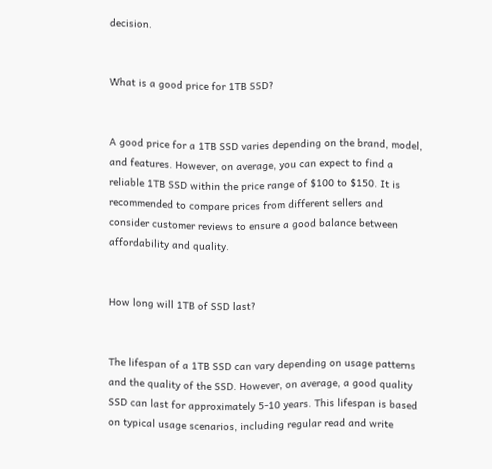decision.


What is a good price for 1TB SSD?


A good price for a 1TB SSD varies depending on the brand, model, and features. However, on average, you can expect to find a reliable 1TB SSD within the price range of $100 to $150. It is recommended to compare prices from different sellers and consider customer reviews to ensure a good balance between affordability and quality.


How long will 1TB of SSD last?


The lifespan of a 1TB SSD can vary depending on usage patterns and the quality of the SSD. However, on average, a good quality SSD can last for approximately 5-10 years. This lifespan is based on typical usage scenarios, including regular read and write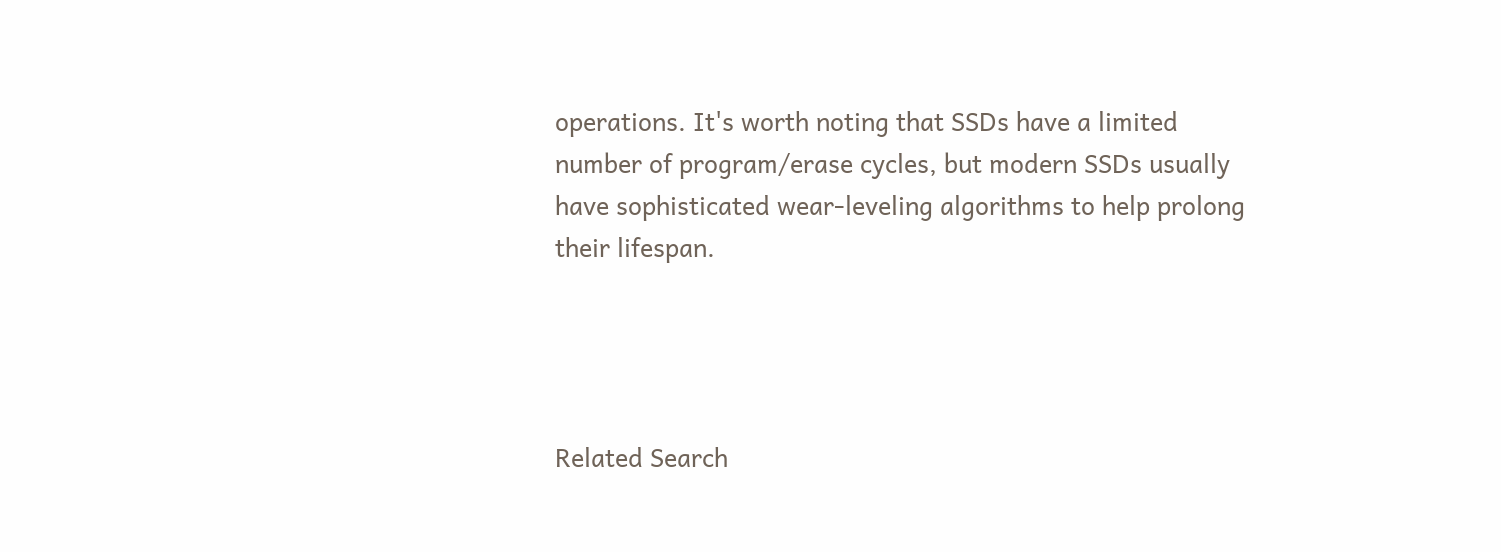operations. It's worth noting that SSDs have a limited number of program/erase cycles, but modern SSDs usually have sophisticated wear-leveling algorithms to help prolong their lifespan.




Related Search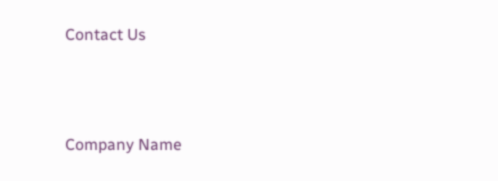Contact Us



Company Name